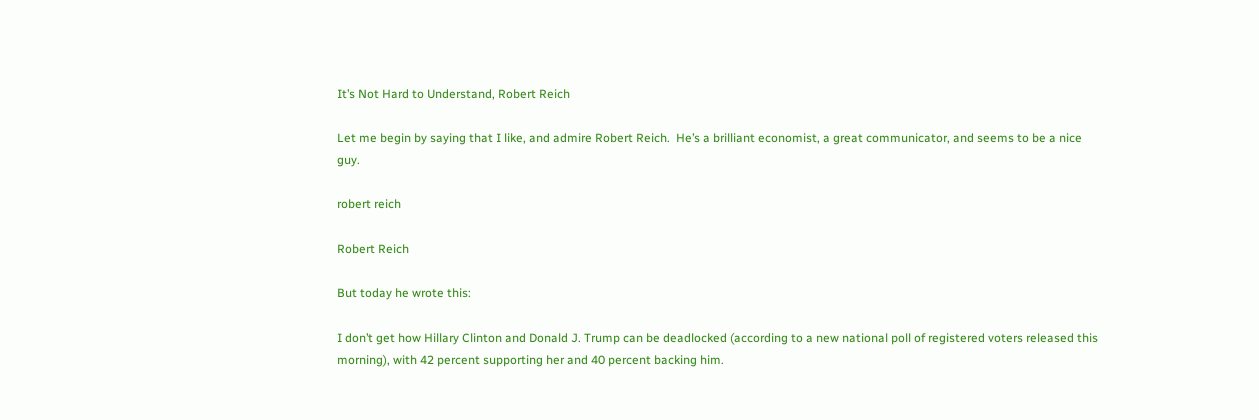It’s Not Hard to Understand, Robert Reich

Let me begin by saying that I like, and admire Robert Reich.  He’s a brilliant economist, a great communicator, and seems to be a nice guy.

robert reich

Robert Reich

But today he wrote this:

I don’t get how Hillary Clinton and Donald J. Trump can be deadlocked (according to a new national poll of registered voters released this morning), with 42 percent supporting her and 40 percent backing him.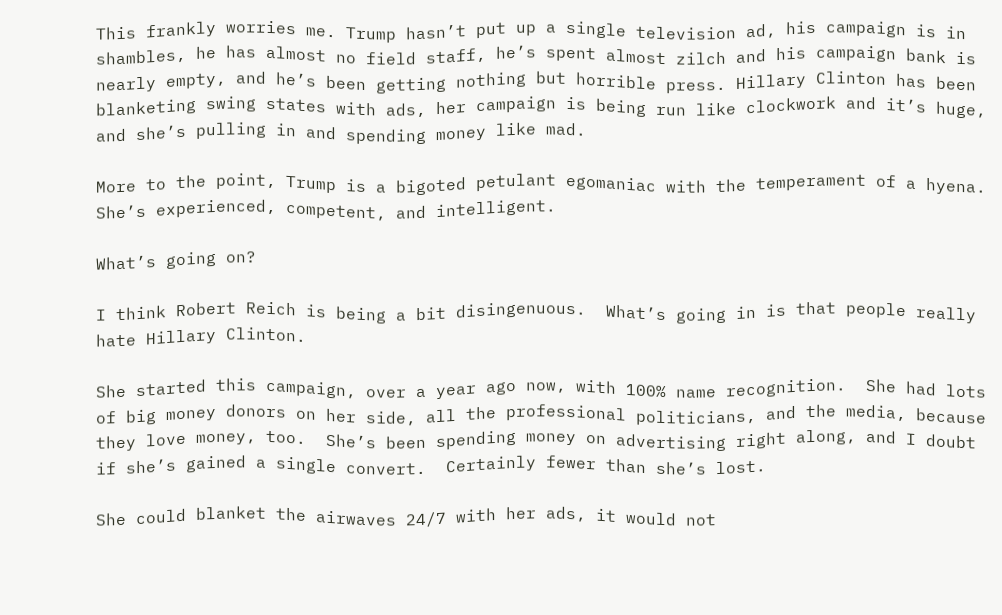This frankly worries me. Trump hasn’t put up a single television ad, his campaign is in shambles, he has almost no field staff, he’s spent almost zilch and his campaign bank is nearly empty, and he’s been getting nothing but horrible press. Hillary Clinton has been blanketing swing states with ads, her campaign is being run like clockwork and it’s huge, and she’s pulling in and spending money like mad.

More to the point, Trump is a bigoted petulant egomaniac with the temperament of a hyena. She’s experienced, competent, and intelligent.

What’s going on?

I think Robert Reich is being a bit disingenuous.  What’s going in is that people really hate Hillary Clinton.

She started this campaign, over a year ago now, with 100% name recognition.  She had lots of big money donors on her side, all the professional politicians, and the media, because they love money, too.  She’s been spending money on advertising right along, and I doubt if she’s gained a single convert.  Certainly fewer than she’s lost.

She could blanket the airwaves 24/7 with her ads, it would not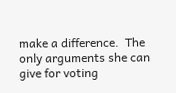make a difference.  The only arguments she can give for voting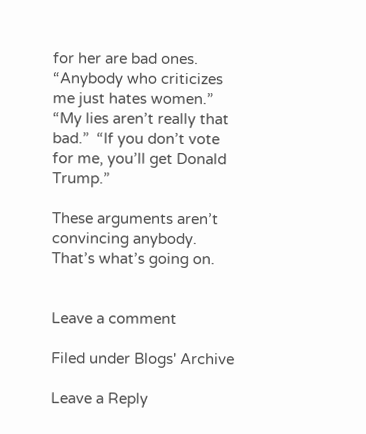for her are bad ones.  “Anybody who criticizes me just hates women.” “My lies aren’t really that bad.”  “If you don’t vote for me, you’ll get Donald Trump.”

These arguments aren’t convincing anybody.  That’s what’s going on.


Leave a comment

Filed under Blogs' Archive

Leave a Reply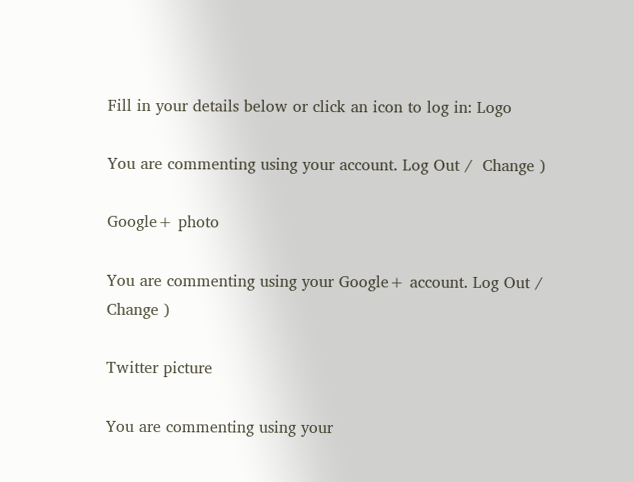Fill in your details below or click an icon to log in: Logo

You are commenting using your account. Log Out /  Change )

Google+ photo

You are commenting using your Google+ account. Log Out /  Change )

Twitter picture

You are commenting using your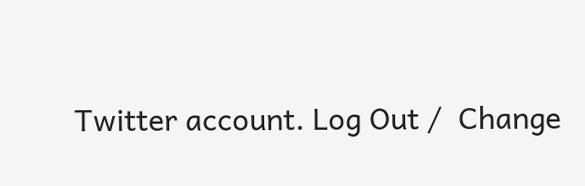Twitter account. Log Out /  Change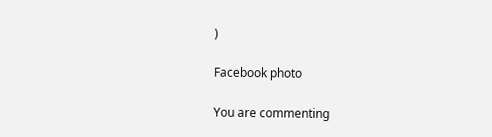)

Facebook photo

You are commenting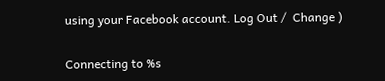using your Facebook account. Log Out /  Change )

Connecting to %s